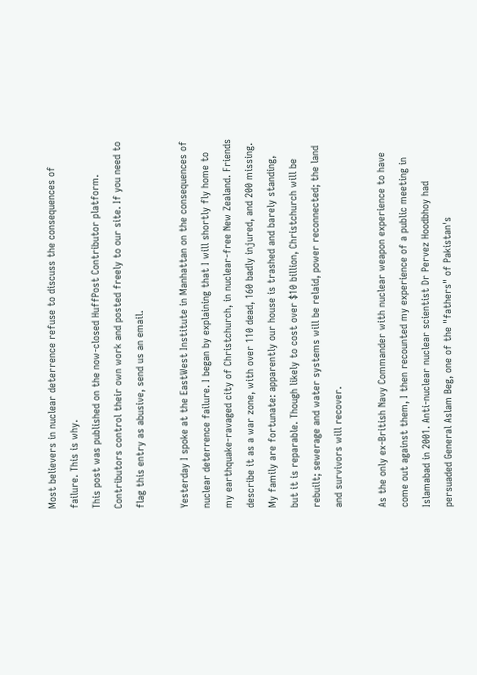Most believers in nuclear deterrence refuse to discuss the consequences of failure. This is why.
This post was published on the now-closed HuffPost Contributor platform. Contributors control their own work and posted freely to our site. If you need to flag this entry as abusive, send us an email.

Yesterday I spoke at the EastWest Institute in Manhattan on the consequences of nuclear deterrence failure. I began by explaining that I will shortly fly home to my earthquake-ravaged city of Christchurch, in nuclear-free New Zealand. Friends describe it as a war zone, with over 110 dead, 160 badly injured, and 200 missing. My family are fortunate: apparently our house is trashed and barely standing, but it is reparable. Though likely to cost over $10 billion, Christchurch will be rebuilt; sewerage and water systems will be relaid, power reconnected; the land and survivors will recover.

As the only ex-British Navy Commander with nuclear weapon experience to have come out against them, I then recounted my experience of a public meeting in Islamabad in 2001. Anti-nuclear nuclear scientist Dr Pervez Hoodbhoy had persuaded General Aslam Beg, one of the "fathers" of Pakistan's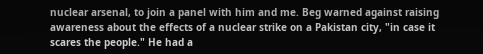nuclear arsenal, to join a panel with him and me. Beg warned against raising awareness about the effects of a nuclear strike on a Pakistan city, "in case it scares the people." He had a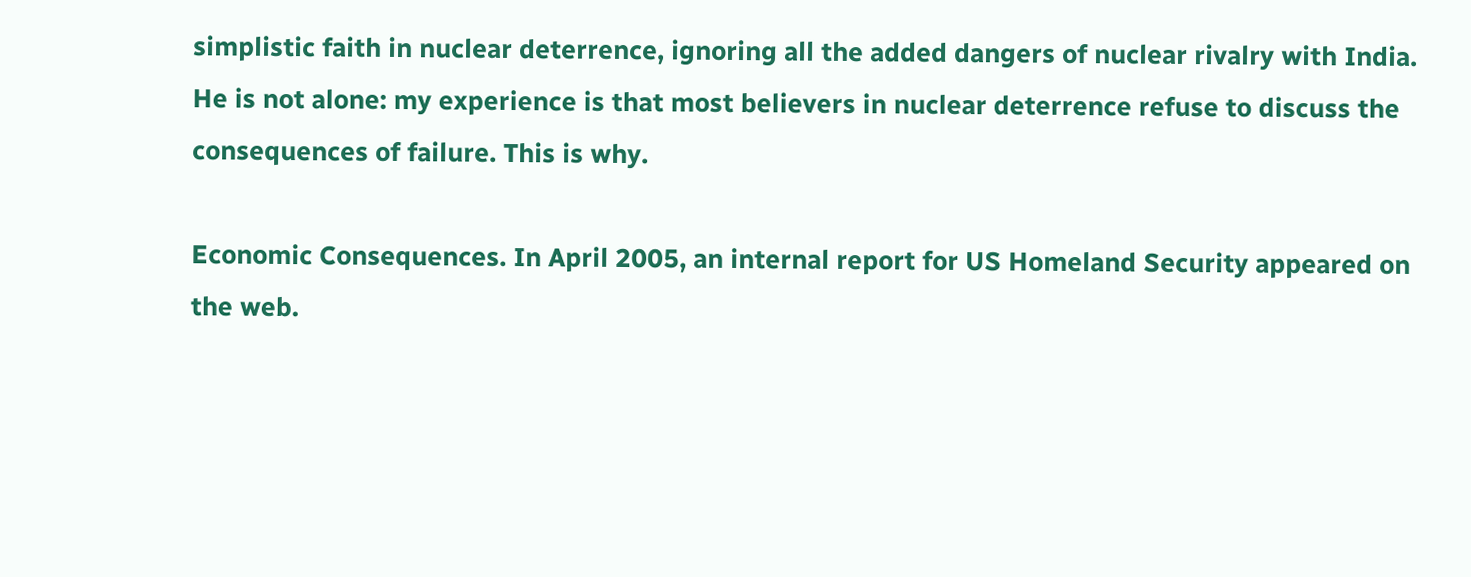simplistic faith in nuclear deterrence, ignoring all the added dangers of nuclear rivalry with India. He is not alone: my experience is that most believers in nuclear deterrence refuse to discuss the consequences of failure. This is why.

Economic Consequences. In April 2005, an internal report for US Homeland Security appeared on the web.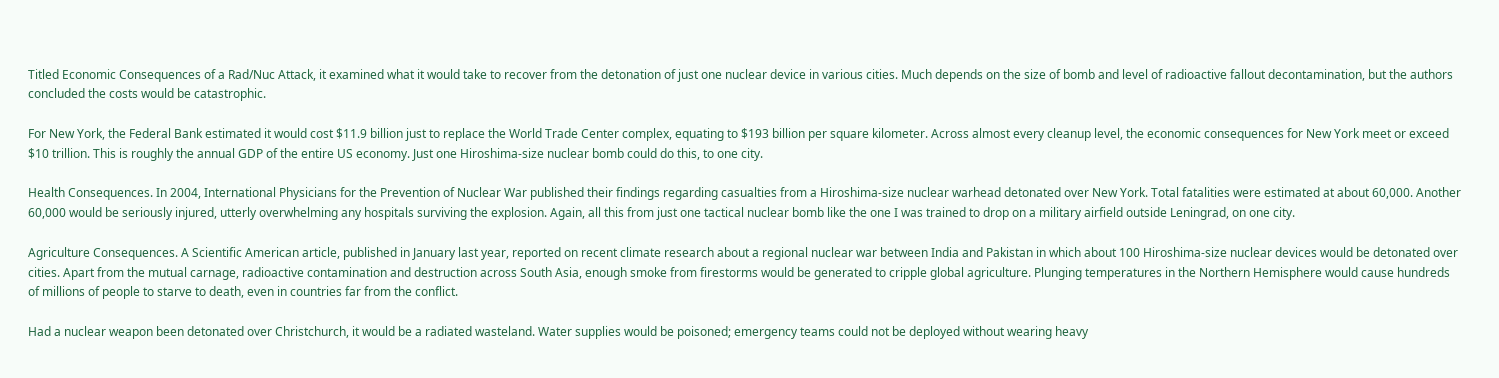Titled Economic Consequences of a Rad/Nuc Attack, it examined what it would take to recover from the detonation of just one nuclear device in various cities. Much depends on the size of bomb and level of radioactive fallout decontamination, but the authors concluded the costs would be catastrophic.

For New York, the Federal Bank estimated it would cost $11.9 billion just to replace the World Trade Center complex, equating to $193 billion per square kilometer. Across almost every cleanup level, the economic consequences for New York meet or exceed $10 trillion. This is roughly the annual GDP of the entire US economy. Just one Hiroshima-size nuclear bomb could do this, to one city.

Health Consequences. In 2004, International Physicians for the Prevention of Nuclear War published their findings regarding casualties from a Hiroshima-size nuclear warhead detonated over New York. Total fatalities were estimated at about 60,000. Another 60,000 would be seriously injured, utterly overwhelming any hospitals surviving the explosion. Again, all this from just one tactical nuclear bomb like the one I was trained to drop on a military airfield outside Leningrad, on one city.

Agriculture Consequences. A Scientific American article, published in January last year, reported on recent climate research about a regional nuclear war between India and Pakistan in which about 100 Hiroshima-size nuclear devices would be detonated over cities. Apart from the mutual carnage, radioactive contamination and destruction across South Asia, enough smoke from firestorms would be generated to cripple global agriculture. Plunging temperatures in the Northern Hemisphere would cause hundreds of millions of people to starve to death, even in countries far from the conflict.

Had a nuclear weapon been detonated over Christchurch, it would be a radiated wasteland. Water supplies would be poisoned; emergency teams could not be deployed without wearing heavy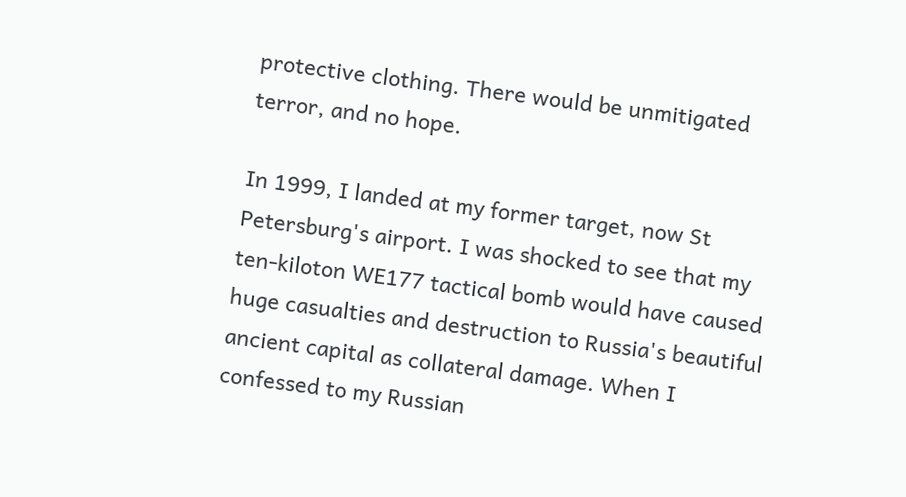protective clothing. There would be unmitigated terror, and no hope.

In 1999, I landed at my former target, now St Petersburg's airport. I was shocked to see that my ten-kiloton WE177 tactical bomb would have caused huge casualties and destruction to Russia's beautiful ancient capital as collateral damage. When I confessed to my Russian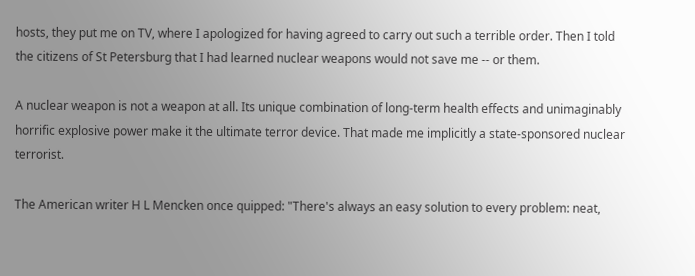hosts, they put me on TV, where I apologized for having agreed to carry out such a terrible order. Then I told the citizens of St Petersburg that I had learned nuclear weapons would not save me -- or them.

A nuclear weapon is not a weapon at all. Its unique combination of long-term health effects and unimaginably horrific explosive power make it the ultimate terror device. That made me implicitly a state-sponsored nuclear terrorist.

The American writer H L Mencken once quipped: "There's always an easy solution to every problem: neat,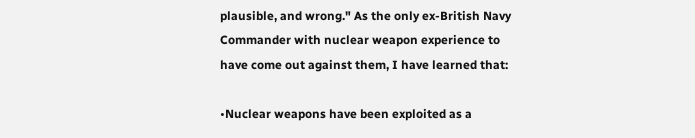plausible, and wrong." As the only ex-British Navy Commander with nuclear weapon experience to have come out against them, I have learned that:

•Nuclear weapons have been exploited as a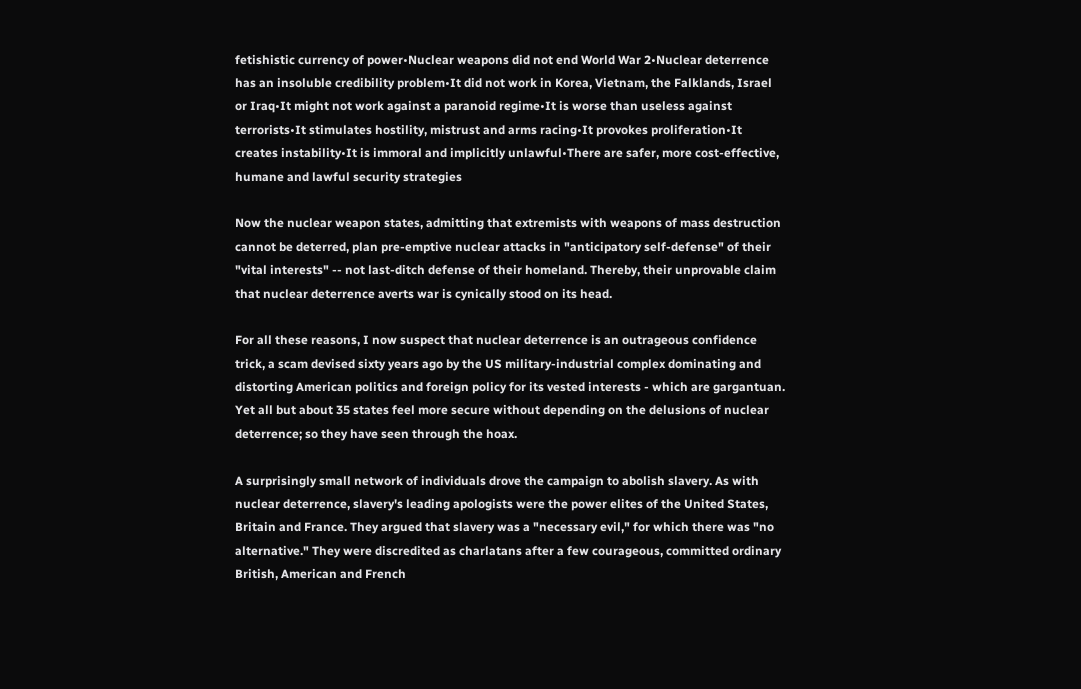fetishistic currency of power•Nuclear weapons did not end World War 2•Nuclear deterrence has an insoluble credibility problem•It did not work in Korea, Vietnam, the Falklands, Israel or Iraq•It might not work against a paranoid regime•It is worse than useless against terrorists•It stimulates hostility, mistrust and arms racing•It provokes proliferation•It creates instability•It is immoral and implicitly unlawful•There are safer, more cost-effective, humane and lawful security strategies

Now the nuclear weapon states, admitting that extremists with weapons of mass destruction cannot be deterred, plan pre-emptive nuclear attacks in "anticipatory self-defense" of their "vital interests" -- not last-ditch defense of their homeland. Thereby, their unprovable claim that nuclear deterrence averts war is cynically stood on its head.

For all these reasons, I now suspect that nuclear deterrence is an outrageous confidence trick, a scam devised sixty years ago by the US military-industrial complex dominating and distorting American politics and foreign policy for its vested interests - which are gargantuan. Yet all but about 35 states feel more secure without depending on the delusions of nuclear deterrence; so they have seen through the hoax.

A surprisingly small network of individuals drove the campaign to abolish slavery. As with nuclear deterrence, slavery's leading apologists were the power elites of the United States, Britain and France. They argued that slavery was a "necessary evil," for which there was "no alternative." They were discredited as charlatans after a few courageous, committed ordinary British, American and French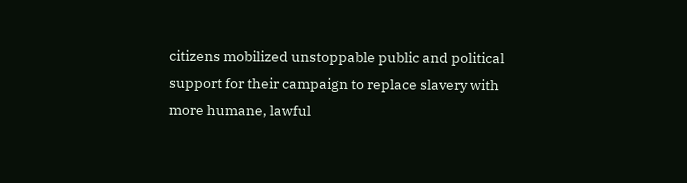citizens mobilized unstoppable public and political support for their campaign to replace slavery with more humane, lawful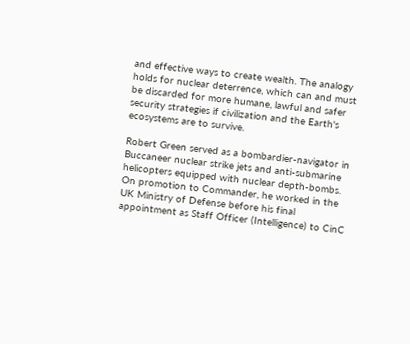and effective ways to create wealth. The analogy holds for nuclear deterrence, which can and must be discarded for more humane, lawful and safer security strategies if civilization and the Earth's ecosystems are to survive.

Robert Green served as a bombardier-navigator in Buccaneer nuclear strike jets and anti-submarine helicopters equipped with nuclear depth-bombs. On promotion to Commander, he worked in the UK Ministry of Defense before his final appointment as Staff Officer (Intelligence) to CinC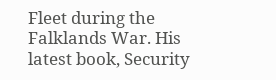Fleet during the Falklands War. His latest book, Security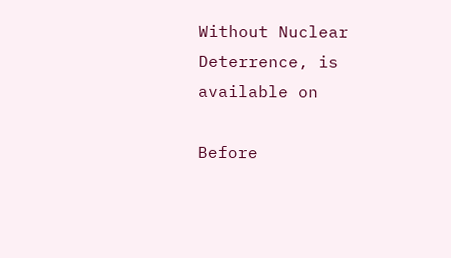Without Nuclear Deterrence, is available on

Before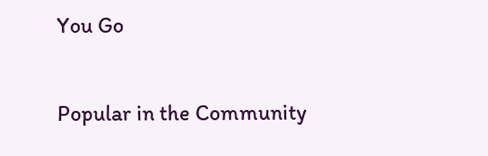You Go

Popular in the Community